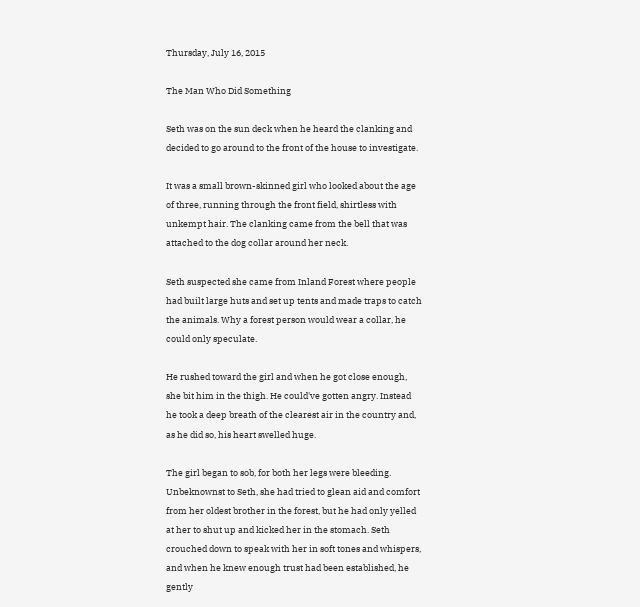Thursday, July 16, 2015

The Man Who Did Something

Seth was on the sun deck when he heard the clanking and decided to go around to the front of the house to investigate.

It was a small brown-skinned girl who looked about the age of three, running through the front field, shirtless with unkempt hair. The clanking came from the bell that was attached to the dog collar around her neck.

Seth suspected she came from Inland Forest where people had built large huts and set up tents and made traps to catch the animals. Why a forest person would wear a collar, he could only speculate.

He rushed toward the girl and when he got close enough, she bit him in the thigh. He could've gotten angry. Instead he took a deep breath of the clearest air in the country and, as he did so, his heart swelled huge.

The girl began to sob, for both her legs were bleeding. Unbeknownst to Seth, she had tried to glean aid and comfort from her oldest brother in the forest, but he had only yelled at her to shut up and kicked her in the stomach. Seth crouched down to speak with her in soft tones and whispers, and when he knew enough trust had been established, he gently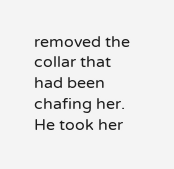removed the collar that had been chafing her. He took her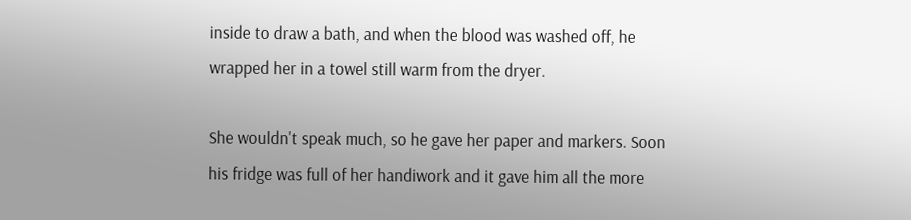inside to draw a bath, and when the blood was washed off, he wrapped her in a towel still warm from the dryer.

She wouldn't speak much, so he gave her paper and markers. Soon his fridge was full of her handiwork and it gave him all the more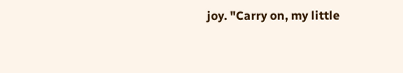joy. "Carry on, my little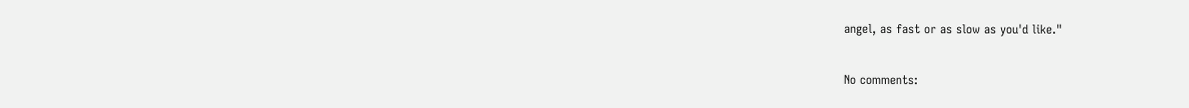angel, as fast or as slow as you'd like."

No comments: